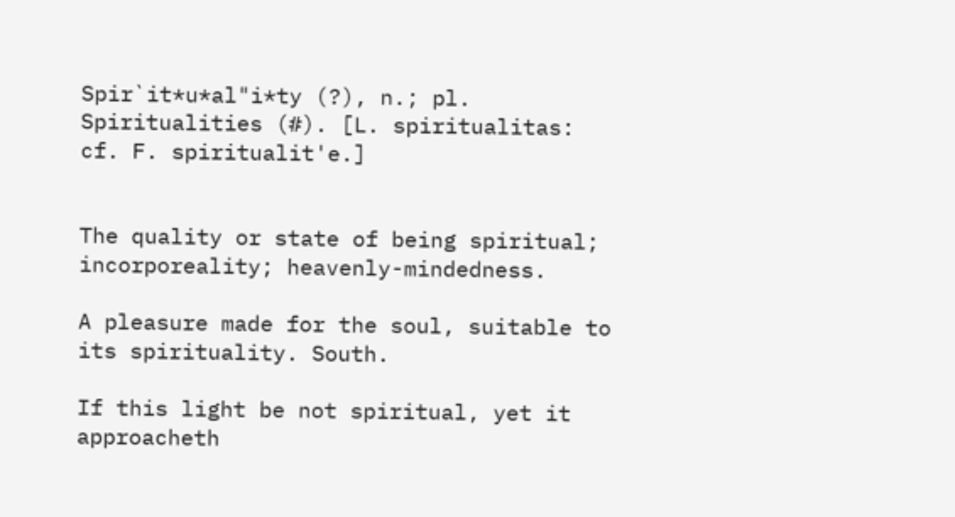Spir`it*u*al"i*ty (?), n.; pl. Spiritualities (#). [L. spiritualitas: cf. F. spiritualit'e.]


The quality or state of being spiritual; incorporeality; heavenly-mindedness.

A pleasure made for the soul, suitable to its spirituality. South.

If this light be not spiritual, yet it approacheth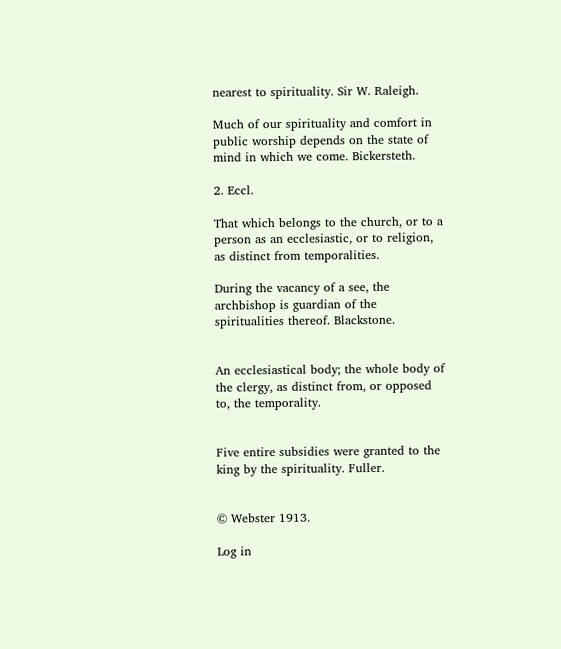nearest to spirituality. Sir W. Raleigh.

Much of our spirituality and comfort in public worship depends on the state of mind in which we come. Bickersteth.

2. Eccl.

That which belongs to the church, or to a person as an ecclesiastic, or to religion, as distinct from temporalities.

During the vacancy of a see, the archbishop is guardian of the spiritualities thereof. Blackstone.


An ecclesiastical body; the whole body of the clergy, as distinct from, or opposed to, the temporality.


Five entire subsidies were granted to the king by the spirituality. Fuller.


© Webster 1913.

Log in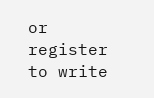or register to write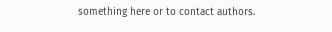something here or to contact authors.